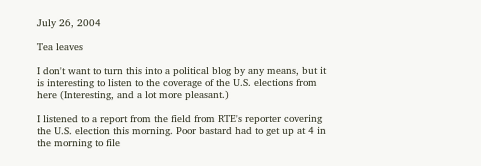July 26, 2004

Tea leaves

I don't want to turn this into a political blog by any means, but it is interesting to listen to the coverage of the U.S. elections from here (Interesting, and a lot more pleasant.)

I listened to a report from the field from RTE's reporter covering the U.S. election this morning. Poor bastard had to get up at 4 in the morning to file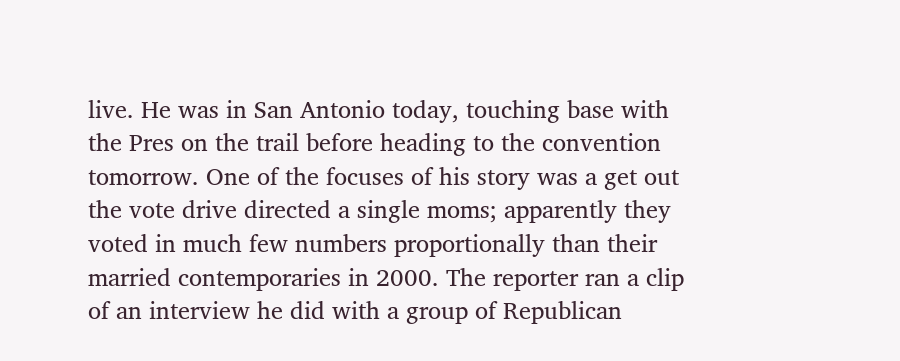live. He was in San Antonio today, touching base with the Pres on the trail before heading to the convention tomorrow. One of the focuses of his story was a get out the vote drive directed a single moms; apparently they voted in much few numbers proportionally than their married contemporaries in 2000. The reporter ran a clip of an interview he did with a group of Republican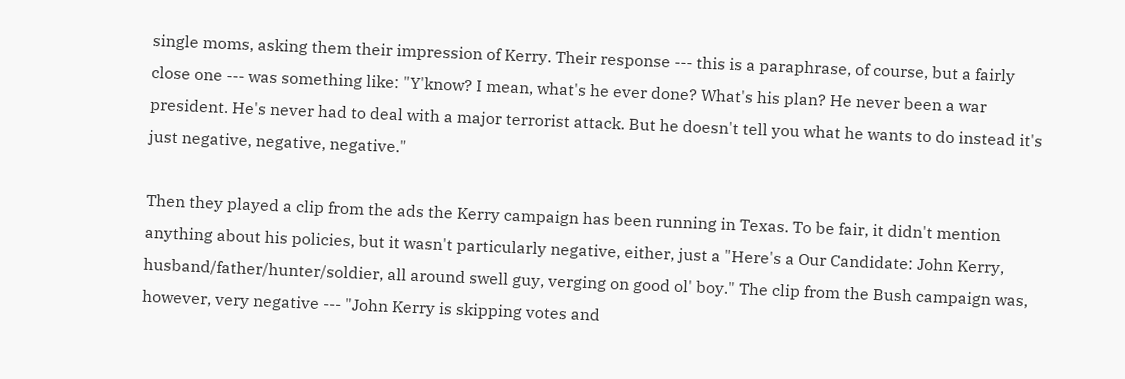single moms, asking them their impression of Kerry. Their response --- this is a paraphrase, of course, but a fairly close one --- was something like: "Y'know? I mean, what's he ever done? What's his plan? He never been a war president. He's never had to deal with a major terrorist attack. But he doesn't tell you what he wants to do instead it's just negative, negative, negative."

Then they played a clip from the ads the Kerry campaign has been running in Texas. To be fair, it didn't mention anything about his policies, but it wasn't particularly negative, either, just a "Here's a Our Candidate: John Kerry, husband/father/hunter/soldier, all around swell guy, verging on good ol' boy." The clip from the Bush campaign was, however, very negative --- "John Kerry is skipping votes and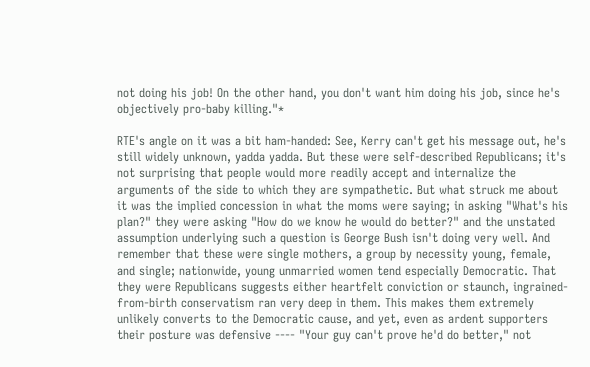not doing his job! On the other hand, you don't want him doing his job, since he's objectively pro-baby killing."*

RTE's angle on it was a bit ham-handed: See, Kerry can't get his message out, he's still widely unknown, yadda yadda. But these were self-described Republicans; it's not surprising that people would more readily accept and internalize the arguments of the side to which they are sympathetic. But what struck me about it was the implied concession in what the moms were saying; in asking "What's his plan?" they were asking "How do we know he would do better?" and the unstated assumption underlying such a question is George Bush isn't doing very well. And remember that these were single mothers, a group by necessity young, female, and single; nationwide, young unmarried women tend especially Democratic. That they were Republicans suggests either heartfelt conviction or staunch, ingrained-from-birth conservatism ran very deep in them. This makes them extremely unlikely converts to the Democratic cause, and yet, even as ardent supporters their posture was defensive ---- "Your guy can't prove he'd do better," not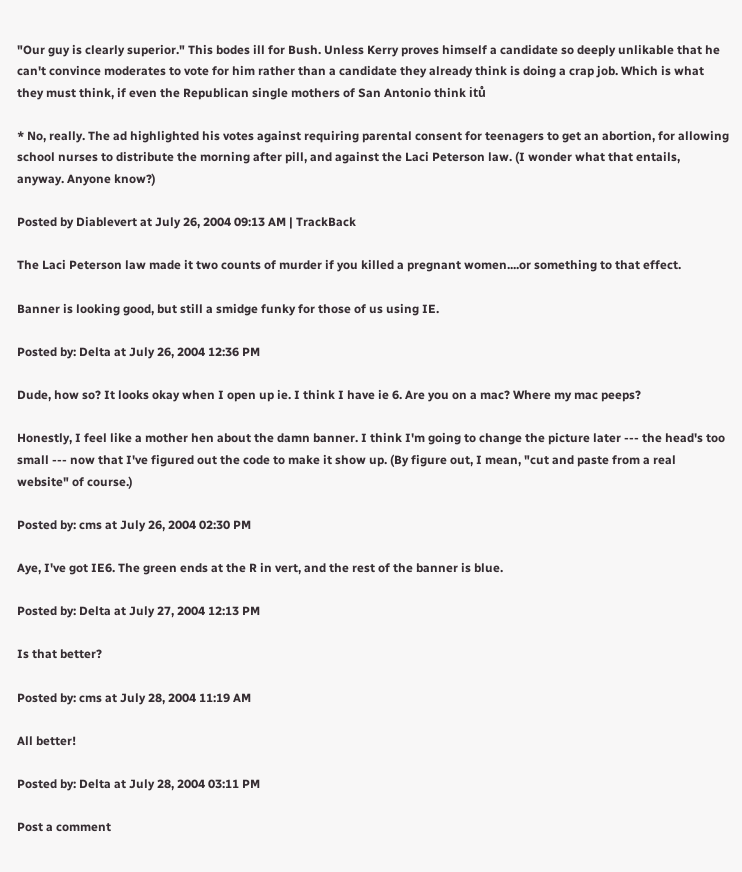"Our guy is clearly superior." This bodes ill for Bush. Unless Kerry proves himself a candidate so deeply unlikable that he can't convince moderates to vote for him rather than a candidate they already think is doing a crap job. Which is what they must think, if even the Republican single mothers of San Antonio think itů

* No, really. The ad highlighted his votes against requiring parental consent for teenagers to get an abortion, for allowing school nurses to distribute the morning after pill, and against the Laci Peterson law. (I wonder what that entails, anyway. Anyone know?)

Posted by Diablevert at July 26, 2004 09:13 AM | TrackBack

The Laci Peterson law made it two counts of murder if you killed a pregnant women....or something to that effect.

Banner is looking good, but still a smidge funky for those of us using IE.

Posted by: Delta at July 26, 2004 12:36 PM

Dude, how so? It looks okay when I open up ie. I think I have ie 6. Are you on a mac? Where my mac peeps?

Honestly, I feel like a mother hen about the damn banner. I think I'm going to change the picture later --- the head's too small --- now that I've figured out the code to make it show up. (By figure out, I mean, "cut and paste from a real website" of course.)

Posted by: cms at July 26, 2004 02:30 PM

Aye, I've got IE6. The green ends at the R in vert, and the rest of the banner is blue.

Posted by: Delta at July 27, 2004 12:13 PM

Is that better?

Posted by: cms at July 28, 2004 11:19 AM

All better!

Posted by: Delta at July 28, 2004 03:11 PM

Post a comment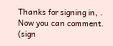Thanks for signing in, . Now you can comment. (sign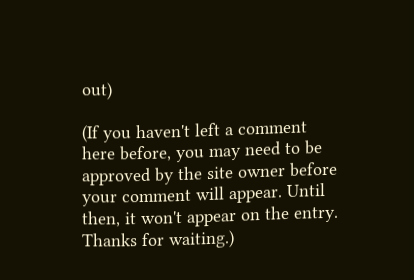out)

(If you haven't left a comment here before, you may need to be approved by the site owner before your comment will appear. Until then, it won't appear on the entry. Thanks for waiting.)